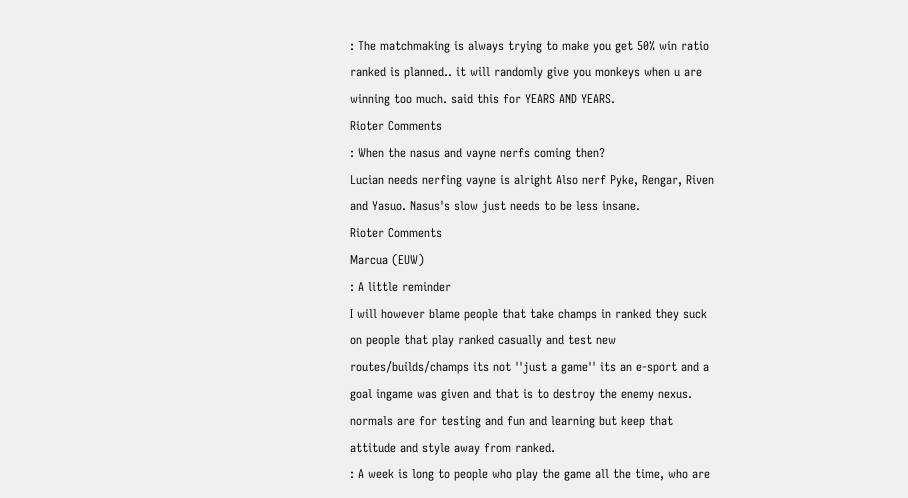: The matchmaking is always trying to make you get 50% win ratio
ranked is planned.. it will randomly give you monkeys when u are winning too much. said this for YEARS AND YEARS.
Rioter Comments
: When the nasus and vayne nerfs coming then?
Lucian needs nerfing vayne is alright Also nerf Pyke, Rengar, Riven and Yasuo. Nasus's slow just needs to be less insane.
Rioter Comments
Marcua (EUW)
: A little reminder
I will however blame people that take champs in ranked they suck on people that play ranked casually and test new routes/builds/champs its not ''just a game'' its an e-sport and a goal ingame was given and that is to destroy the enemy nexus. normals are for testing and fun and learning but keep that attitude and style away from ranked.
: A week is long to people who play the game all the time, who are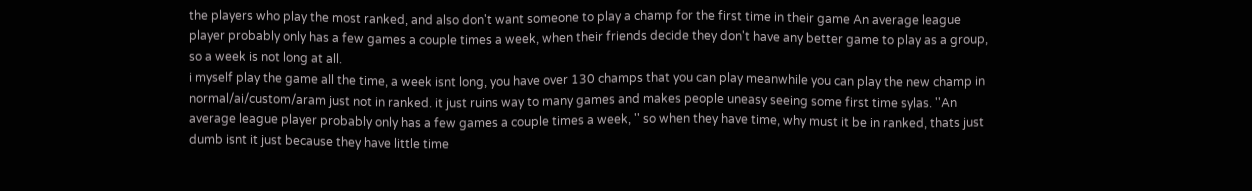the players who play the most ranked, and also don't want someone to play a champ for the first time in their game An average league player probably only has a few games a couple times a week, when their friends decide they don't have any better game to play as a group, so a week is not long at all.
i myself play the game all the time, a week isnt long, you have over 130 champs that you can play meanwhile you can play the new champ in normal/ai/custom/aram just not in ranked. it just ruins way to many games and makes people uneasy seeing some first time sylas. ''An average league player probably only has a few games a couple times a week, '' so when they have time, why must it be in ranked, thats just dumb isnt it just because they have little time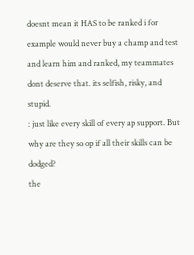doesnt mean it HAS to be ranked i for example would never buy a champ and test and learn him and ranked, my teammates dont deserve that. its selfish, risky, and stupid.
: just like every skill of every ap support. But why are they so op if all their skills can be dodged?
the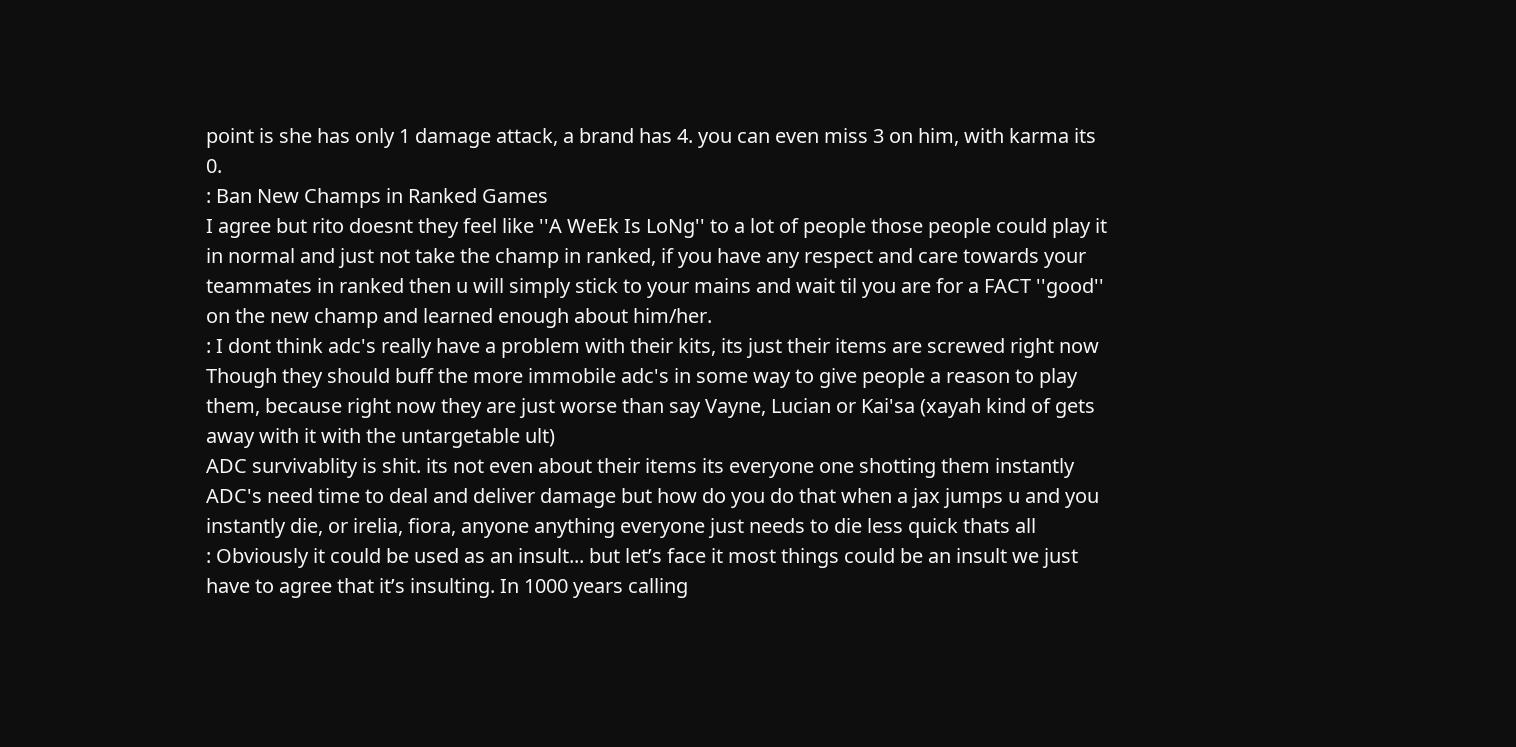point is she has only 1 damage attack, a brand has 4. you can even miss 3 on him, with karma its 0.
: Ban New Champs in Ranked Games
I agree but rito doesnt they feel like ''A WeEk Is LoNg'' to a lot of people those people could play it in normal and just not take the champ in ranked, if you have any respect and care towards your teammates in ranked then u will simply stick to your mains and wait til you are for a FACT ''good'' on the new champ and learned enough about him/her.
: I dont think adc's really have a problem with their kits, its just their items are screwed right now Though they should buff the more immobile adc's in some way to give people a reason to play them, because right now they are just worse than say Vayne, Lucian or Kai'sa (xayah kind of gets away with it with the untargetable ult)
ADC survivablity is shit. its not even about their items its everyone one shotting them instantly ADC's need time to deal and deliver damage but how do you do that when a jax jumps u and you instantly die, or irelia, fiora, anyone anything everyone just needs to die less quick thats all
: Obviously it could be used as an insult... but let’s face it most things could be an insult we just have to agree that it’s insulting. In 1000 years calling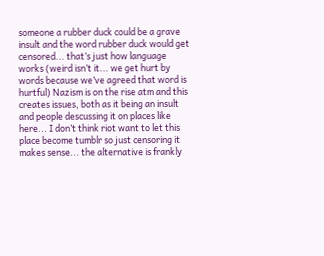someone a rubber duck could be a grave insult and the word rubber duck would get censored... that’s just how language works (weird isn’t it... we get hurt by words because we’ve agreed that word is hurtful) Nazism is on the rise atm and this creates issues, both as it being an insult and people descussing it on places like here... I don’t think riot want to let this place become tumblr so just censoring it makes sense... the alternative is frankly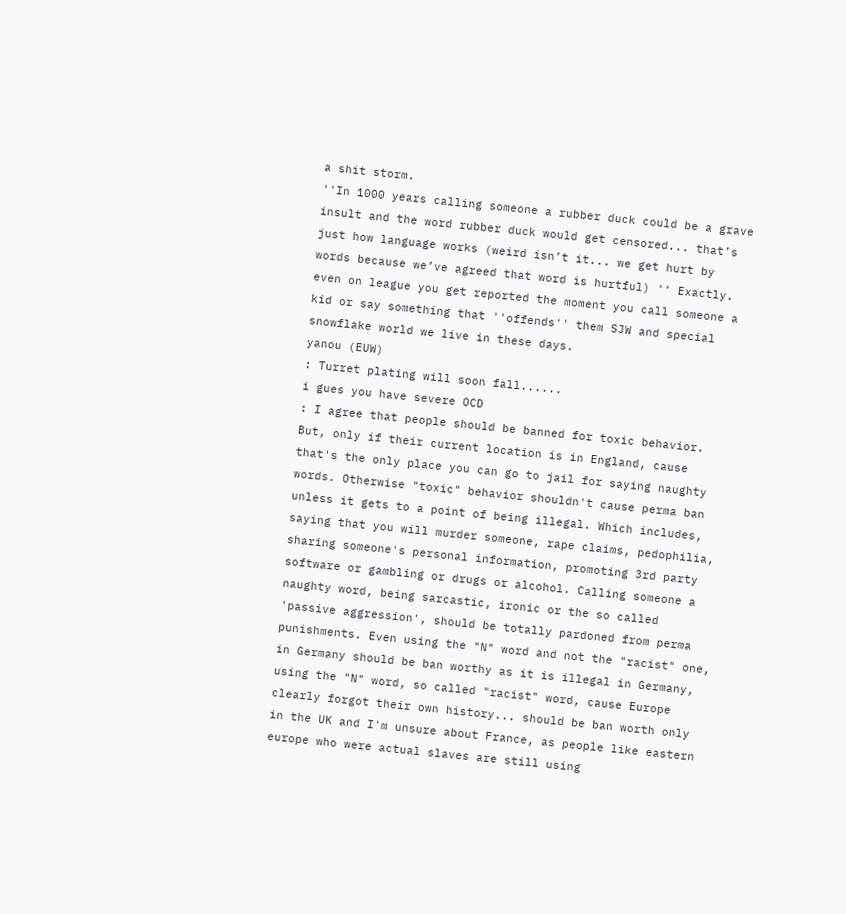a shit storm.
''In 1000 years calling someone a rubber duck could be a grave insult and the word rubber duck would get censored... that’s just how language works (weird isn’t it... we get hurt by words because we’ve agreed that word is hurtful) '' Exactly. even on league you get reported the moment you call someone a kid or say something that ''offends'' them SJW and special snowflake world we live in these days.
yanou (EUW)
: Turret plating will soon fall......
i gues you have severe OCD
: I agree that people should be banned for toxic behavior. But, only if their current location is in England, cause that's the only place you can go to jail for saying naughty words. Otherwise "toxic" behavior shouldn't cause perma ban unless it gets to a point of being illegal. Which includes, saying that you will murder someone, rape claims, pedophilia, sharing someone's personal information, promoting 3rd party software or gambling or drugs or alcohol. Calling someone a naughty word, being sarcastic, ironic or the so called 'passive aggression', should be totally pardoned from perma punishments. Even using the "N" word and not the "racist" one, in Germany should be ban worthy as it is illegal in Germany, using the "N" word, so called "racist" word, cause Europe clearly forgot their own history... should be ban worth only in the UK and I'm unsure about France, as people like eastern europe who were actual slaves are still using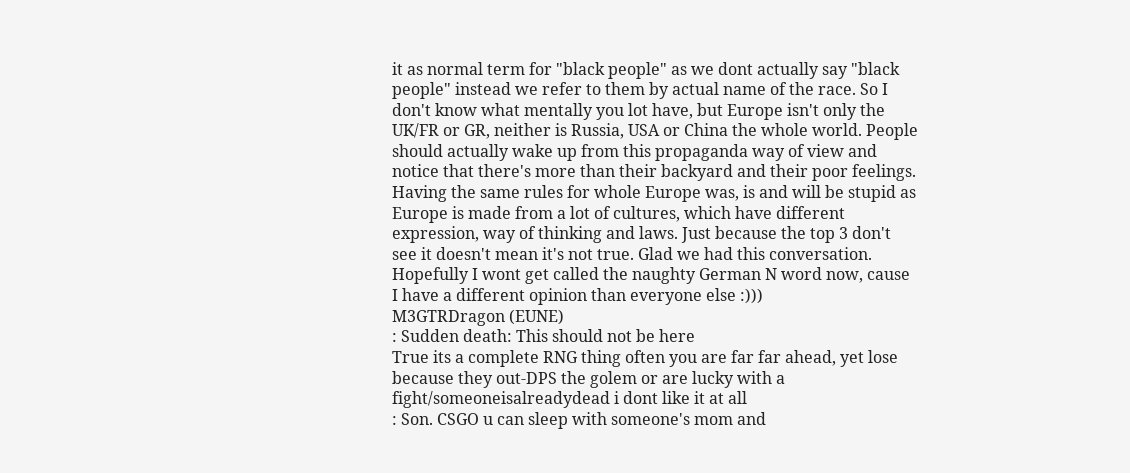it as normal term for "black people" as we dont actually say "black people" instead we refer to them by actual name of the race. So I don't know what mentally you lot have, but Europe isn't only the UK/FR or GR, neither is Russia, USA or China the whole world. People should actually wake up from this propaganda way of view and notice that there's more than their backyard and their poor feelings. Having the same rules for whole Europe was, is and will be stupid as Europe is made from a lot of cultures, which have different expression, way of thinking and laws. Just because the top 3 don't see it doesn't mean it's not true. Glad we had this conversation. Hopefully I wont get called the naughty German N word now, cause I have a different opinion than everyone else :)))
M3GTRDragon (EUNE)
: Sudden death: This should not be here
True its a complete RNG thing often you are far far ahead, yet lose because they out-DPS the golem or are lucky with a fight/someoneisalreadydead i dont like it at all
: Son. CSGO u can sleep with someone's mom and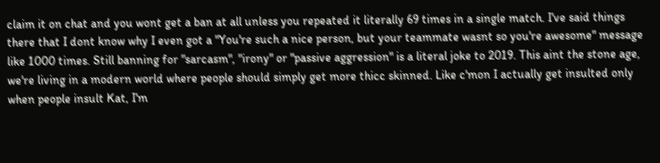claim it on chat and you wont get a ban at all unless you repeated it literally 69 times in a single match. I've said things there that I dont know why I even got a "You're such a nice person, but your teammate wasnt so you're awesome" message like 1000 times. Still banning for "sarcasm", "irony" or "passive aggression" is a literal joke to 2019. This aint the stone age, we're living in a modern world where people should simply get more thicc skinned. Like c'mon I actually get insulted only when people insult Kat, I'm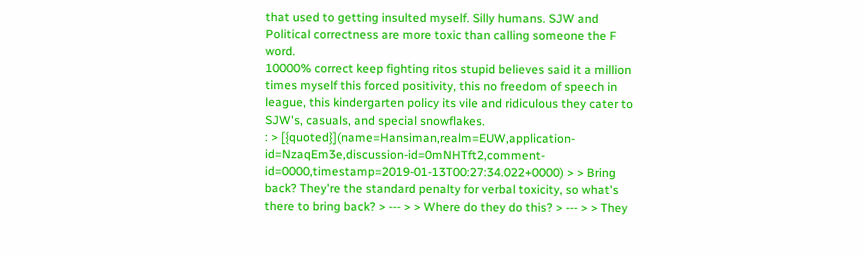that used to getting insulted myself. Silly humans. SJW and Political correctness are more toxic than calling someone the F word.
10000% correct keep fighting ritos stupid believes said it a million times myself this forced positivity, this no freedom of speech in league, this kindergarten policy its vile and ridiculous they cater to SJW's, casuals, and special snowflakes.
: > [{quoted}](name=Hansiman,realm=EUW,application-id=NzaqEm3e,discussion-id=0mNHTft2,comment-id=0000,timestamp=2019-01-13T00:27:34.022+0000) > > Bring back? They're the standard penalty for verbal toxicity, so what's there to bring back? > --- > > Where do they do this? > --- > > They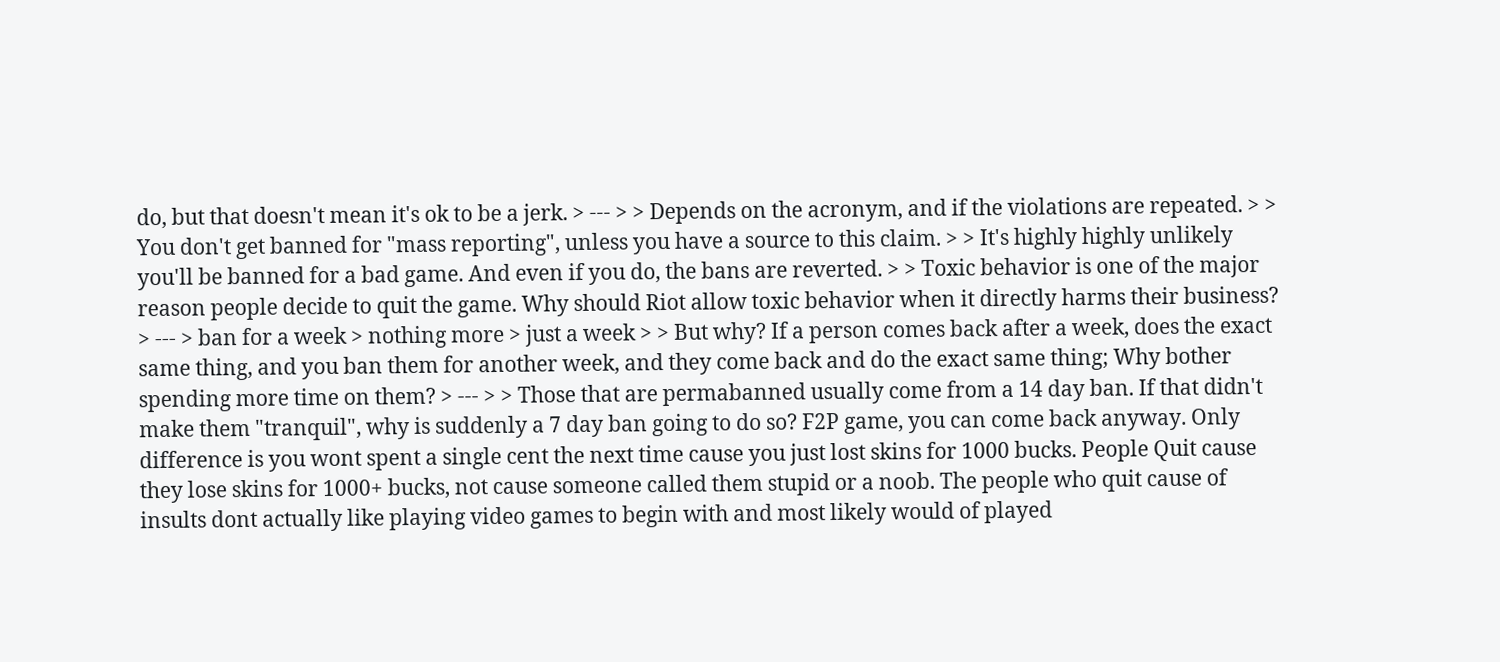do, but that doesn't mean it's ok to be a jerk. > --- > > Depends on the acronym, and if the violations are repeated. > > You don't get banned for "mass reporting", unless you have a source to this claim. > > It's highly highly unlikely you'll be banned for a bad game. And even if you do, the bans are reverted. > > Toxic behavior is one of the major reason people decide to quit the game. Why should Riot allow toxic behavior when it directly harms their business? > --- > ban for a week > nothing more > just a week > > But why? If a person comes back after a week, does the exact same thing, and you ban them for another week, and they come back and do the exact same thing; Why bother spending more time on them? > --- > > Those that are permabanned usually come from a 14 day ban. If that didn't make them "tranquil", why is suddenly a 7 day ban going to do so? F2P game, you can come back anyway. Only difference is you wont spent a single cent the next time cause you just lost skins for 1000 bucks. People Quit cause they lose skins for 1000+ bucks, not cause someone called them stupid or a noob. The people who quit cause of insults dont actually like playing video games to begin with and most likely would of played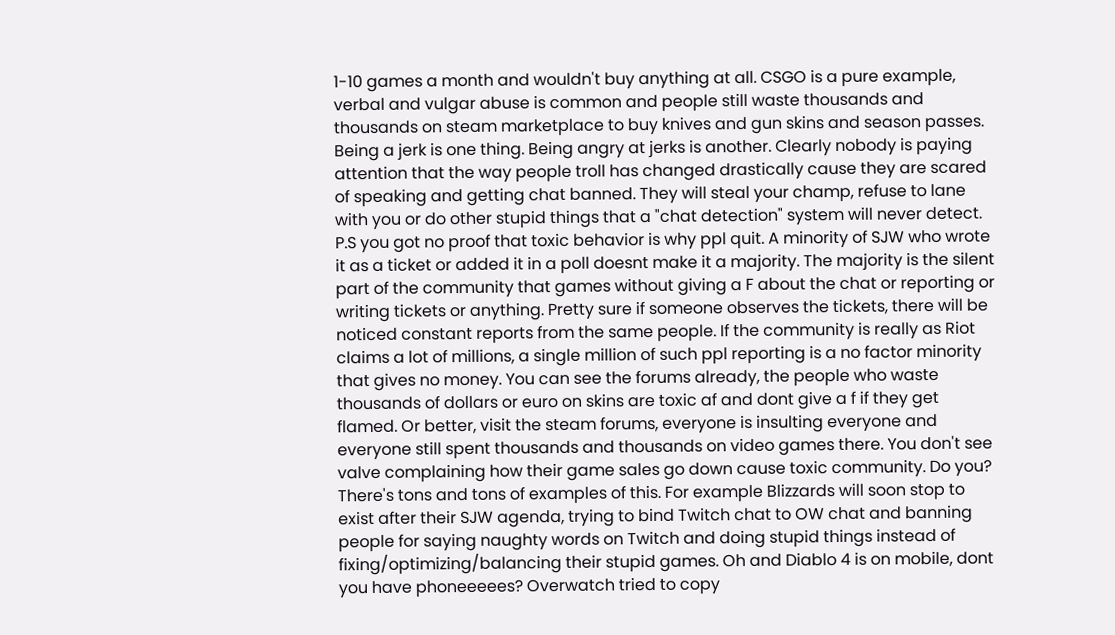1-10 games a month and wouldn't buy anything at all. CSGO is a pure example, verbal and vulgar abuse is common and people still waste thousands and thousands on steam marketplace to buy knives and gun skins and season passes. Being a jerk is one thing. Being angry at jerks is another. Clearly nobody is paying attention that the way people troll has changed drastically cause they are scared of speaking and getting chat banned. They will steal your champ, refuse to lane with you or do other stupid things that a "chat detection" system will never detect. P.S you got no proof that toxic behavior is why ppl quit. A minority of SJW who wrote it as a ticket or added it in a poll doesnt make it a majority. The majority is the silent part of the community that games without giving a F about the chat or reporting or writing tickets or anything. Pretty sure if someone observes the tickets, there will be noticed constant reports from the same people. If the community is really as Riot claims a lot of millions, a single million of such ppl reporting is a no factor minority that gives no money. You can see the forums already, the people who waste thousands of dollars or euro on skins are toxic af and dont give a f if they get flamed. Or better, visit the steam forums, everyone is insulting everyone and everyone still spent thousands and thousands on video games there. You don't see valve complaining how their game sales go down cause toxic community. Do you? There's tons and tons of examples of this. For example Blizzards will soon stop to exist after their SJW agenda, trying to bind Twitch chat to OW chat and banning people for saying naughty words on Twitch and doing stupid things instead of fixing/optimizing/balancing their stupid games. Oh and Diablo 4 is on mobile, dont you have phoneeeees? Overwatch tried to copy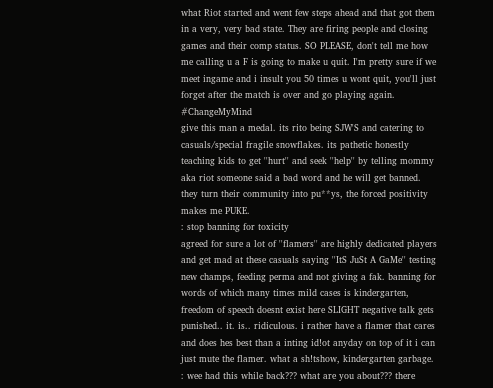what Riot started and went few steps ahead and that got them in a very, very bad state. They are firing people and closing games and their comp status. SO PLEASE, don't tell me how me calling u a F is going to make u quit. I'm pretty sure if we meet ingame and i insult you 50 times u wont quit, you'll just forget after the match is over and go playing again. #ChangeMyMind
give this man a medal. its rito being SJW'S and catering to casuals/special fragile snowflakes. its pathetic honestly teaching kids to get ''hurt'' and seek ''help'' by telling mommy aka riot someone said a bad word and he will get banned. they turn their community into pu**ys, the forced positivity makes me PUKE.
: stop banning for toxicity
agreed for sure a lot of ''flamers'' are highly dedicated players and get mad at these casuals saying ''ItS JuSt A GaMe'' testing new champs, feeding perma and not giving a fak. banning for words of which many times mild cases is kindergarten, freedom of speech doesnt exist here SLIGHT negative talk gets punished.. it. is.. ridiculous. i rather have a flamer that cares and does hes best than a inting id!ot anyday on top of it i can just mute the flamer. what a sh!tshow, kindergarten garbage.
: wee had this while back??? what are you about??? there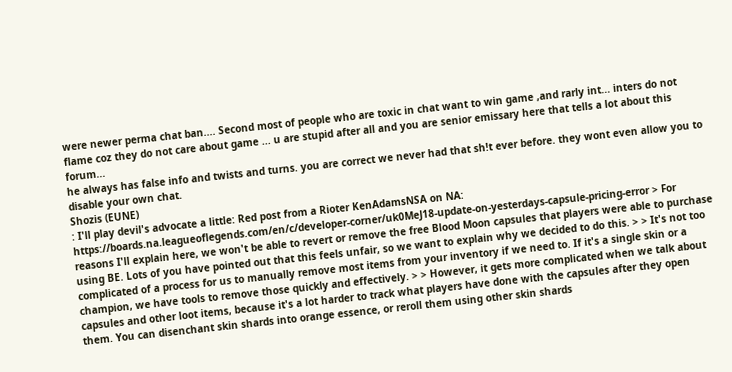were newer perma chat ban.... Second most of people who are toxic in chat want to win game ,and rarly int... inters do not flame coz they do not care about game ... u are stupid after all and you are senior emissary here that tells a lot about this forum...
he always has false info and twists and turns. you are correct we never had that sh!t ever before. they wont even allow you to disable your own chat.
Shozis (EUNE)
: I'll play devil's advocate a little: Red post from a Rioter KenAdamsNSA on NA: https://boards.na.leagueoflegends.com/en/c/developer-corner/uk0MeJ18-update-on-yesterdays-capsule-pricing-error > For reasons I'll explain here, we won't be able to revert or remove the free Blood Moon capsules that players were able to purchase using BE. Lots of you have pointed out that this feels unfair, so we want to explain why we decided to do this. > > It's not too complicated of a process for us to manually remove most items from your inventory if we need to. If it's a single skin or a champion, we have tools to remove those quickly and effectively. > > However, it gets more complicated when we talk about capsules and other loot items, because it's a lot harder to track what players have done with the capsules after they open them. You can disenchant skin shards into orange essence, or reroll them using other skin shards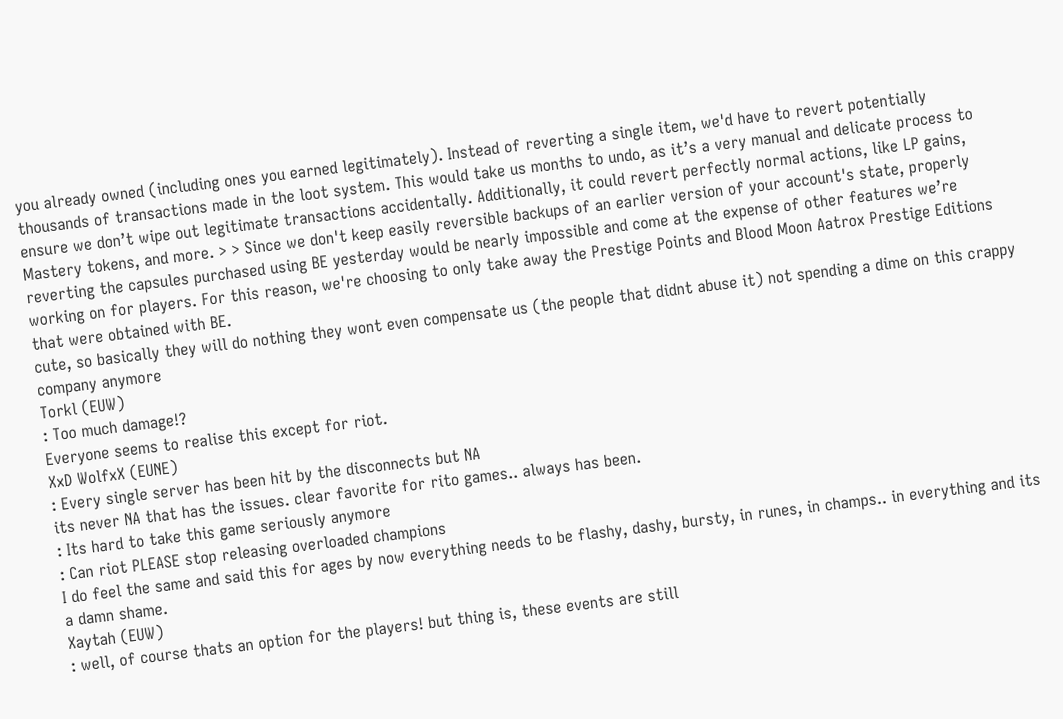you already owned (including ones you earned legitimately). Instead of reverting a single item, we'd have to revert potentially thousands of transactions made in the loot system. This would take us months to undo, as it’s a very manual and delicate process to ensure we don’t wipe out legitimate transactions accidentally. Additionally, it could revert perfectly normal actions, like LP gains, Mastery tokens, and more. > > Since we don't keep easily reversible backups of an earlier version of your account's state, properly reverting the capsules purchased using BE yesterday would be nearly impossible and come at the expense of other features we’re working on for players. For this reason, we're choosing to only take away the Prestige Points and Blood Moon Aatrox Prestige Editions that were obtained with BE.
cute, so basically they will do nothing they wont even compensate us (the people that didnt abuse it) not spending a dime on this crappy company anymore
Torkl (EUW)
: Too much damage!?
Everyone seems to realise this except for riot.
XxD WolfxX (EUNE)
: Every single server has been hit by the disconnects but NA
its never NA that has the issues. clear favorite for rito games.. always has been.
: Its hard to take this game seriously anymore
: Can riot PLEASE stop releasing overloaded champions
I do feel the same and said this for ages by now everything needs to be flashy, dashy, bursty, in runes, in champs.. in everything and its a damn shame.
Xaytah (EUW)
: well, of course thats an option for the players! but thing is, these events are still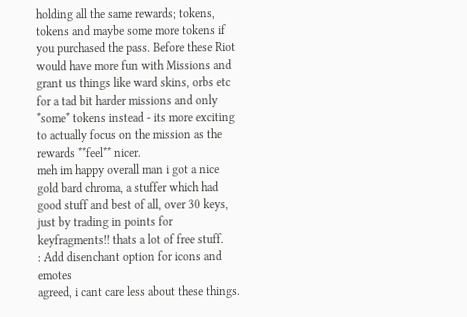holding all the same rewards; tokens, tokens and maybe some more tokens if you purchased the pass. Before these Riot would have more fun with Missions and grant us things like ward skins, orbs etc for a tad bit harder missions and only *some* tokens instead - its more exciting to actually focus on the mission as the rewards **feel** nicer.
meh im happy overall man i got a nice gold bard chroma, a stuffer which had good stuff and best of all, over 30 keys, just by trading in points for keyfragments!! thats a lot of free stuff.
: Add disenchant option for icons and emotes
agreed, i cant care less about these things.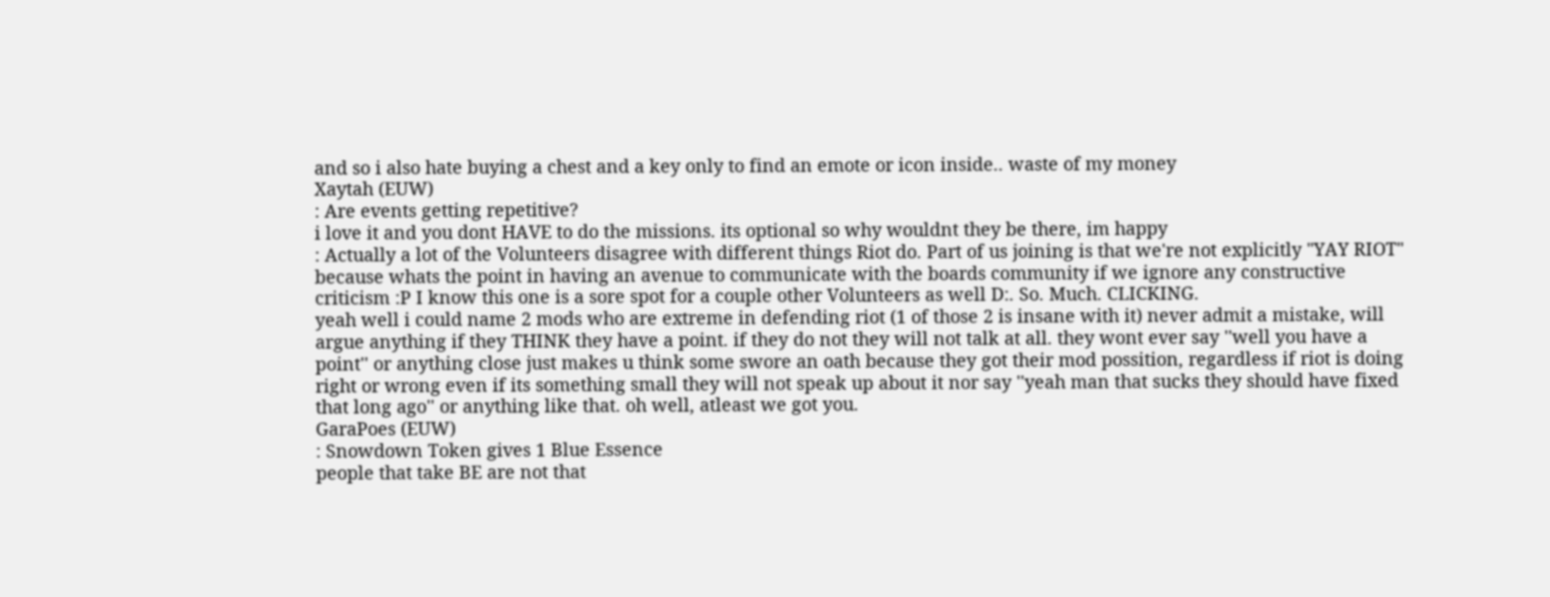and so i also hate buying a chest and a key only to find an emote or icon inside.. waste of my money
Xaytah (EUW)
: Are events getting repetitive?
i love it and you dont HAVE to do the missions. its optional so why wouldnt they be there, im happy
: Actually a lot of the Volunteers disagree with different things Riot do. Part of us joining is that we're not explicitly "YAY RIOT" because whats the point in having an avenue to communicate with the boards community if we ignore any constructive criticism :P I know this one is a sore spot for a couple other Volunteers as well D:. So. Much. CLICKING.
yeah well i could name 2 mods who are extreme in defending riot (1 of those 2 is insane with it) never admit a mistake, will argue anything if they THINK they have a point. if they do not they will not talk at all. they wont ever say ''well you have a point'' or anything close just makes u think some swore an oath because they got their mod possition, regardless if riot is doing right or wrong even if its something small they will not speak up about it nor say ''yeah man that sucks they should have fixed that long ago'' or anything like that. oh well, atleast we got you.
GaraPoes (EUW)
: Snowdown Token gives 1 Blue Essence
people that take BE are not that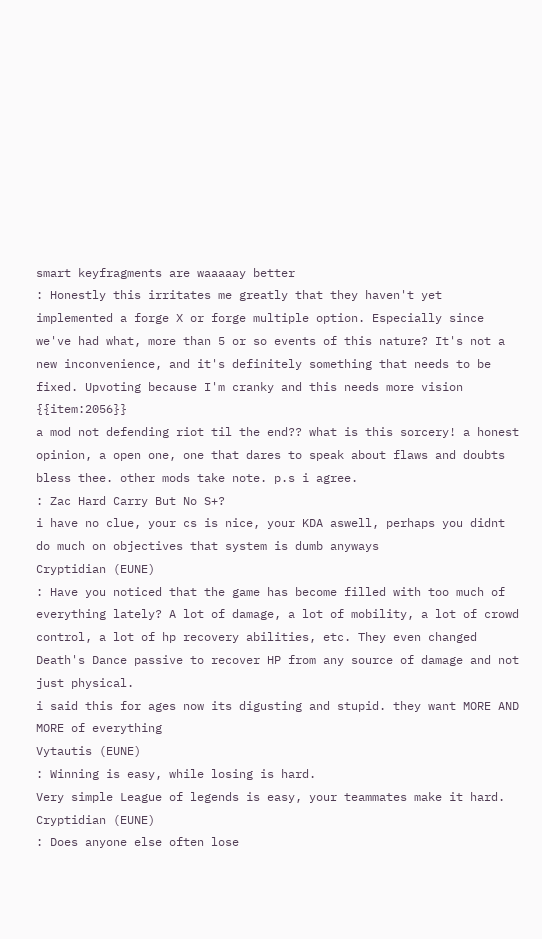smart keyfragments are waaaaay better
: Honestly this irritates me greatly that they haven't yet implemented a forge X or forge multiple option. Especially since we've had what, more than 5 or so events of this nature? It's not a new inconvenience, and it's definitely something that needs to be fixed. Upvoting because I'm cranky and this needs more vision {{item:2056}}
a mod not defending riot til the end?? what is this sorcery! a honest opinion, a open one, one that dares to speak about flaws and doubts bless thee. other mods take note. p.s i agree.
: Zac Hard Carry But No S+?
i have no clue, your cs is nice, your KDA aswell, perhaps you didnt do much on objectives that system is dumb anyways
Cryptidian (EUNE)
: Have you noticed that the game has become filled with too much of everything lately? A lot of damage, a lot of mobility, a lot of crowd control, a lot of hp recovery abilities, etc. They even changed Death's Dance passive to recover HP from any source of damage and not just physical.
i said this for ages now its digusting and stupid. they want MORE AND MORE of everything
Vytautis (EUNE)
: Winning is easy, while losing is hard.
Very simple League of legends is easy, your teammates make it hard.
Cryptidian (EUNE)
: Does anyone else often lose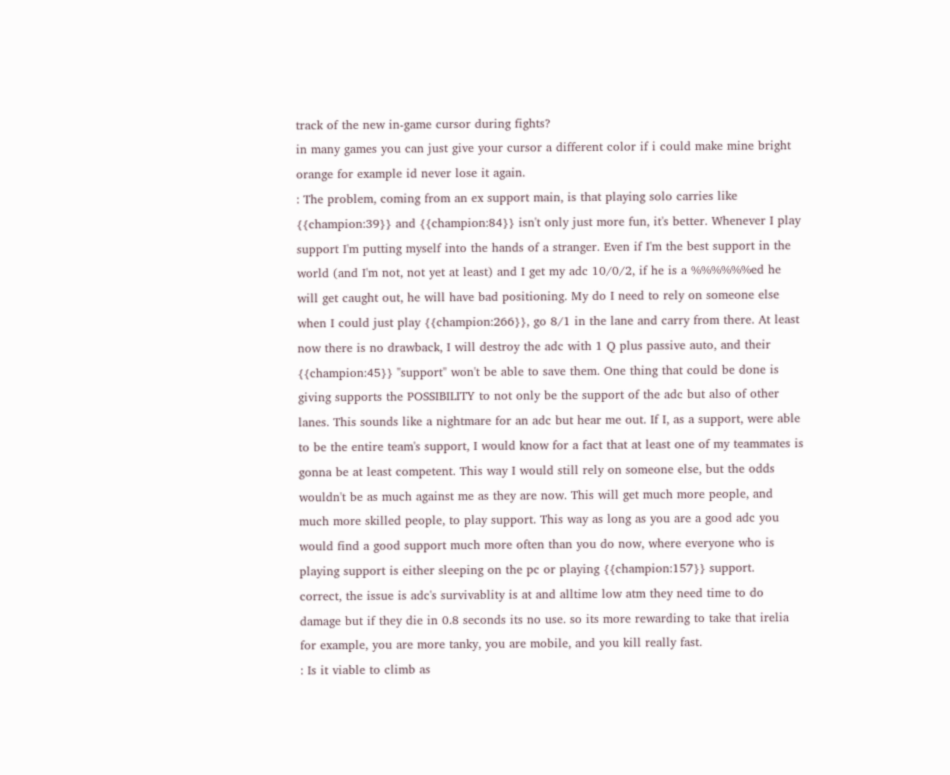track of the new in-game cursor during fights?
in many games you can just give your cursor a different color if i could make mine bright orange for example id never lose it again.
: The problem, coming from an ex support main, is that playing solo carries like {{champion:39}} and {{champion:84}} isn't only just more fun, it's better. Whenever I play support I'm putting myself into the hands of a stranger. Even if I'm the best support in the world (and I'm not, not yet at least) and I get my adc 10/0/2, if he is a %%%%%%ed he will get caught out, he will have bad positioning. My do I need to rely on someone else when I could just play {{champion:266}}, go 8/1 in the lane and carry from there. At least now there is no drawback, I will destroy the adc with 1 Q plus passive auto, and their {{champion:45}} "support" won't be able to save them. One thing that could be done is giving supports the POSSIBILITY to not only be the support of the adc but also of other lanes. This sounds like a nightmare for an adc but hear me out. If I, as a support, were able to be the entire team's support, I would know for a fact that at least one of my teammates is gonna be at least competent. This way I would still rely on someone else, but the odds wouldn't be as much against me as they are now. This will get much more people, and much more skilled people, to play support. This way as long as you are a good adc you would find a good support much more often than you do now, where everyone who is playing support is either sleeping on the pc or playing {{champion:157}} support.
correct, the issue is adc's survivablity is at and alltime low atm they need time to do damage but if they die in 0.8 seconds its no use. so its more rewarding to take that irelia for example, you are more tanky, you are mobile, and you kill really fast.
: Is it viable to climb as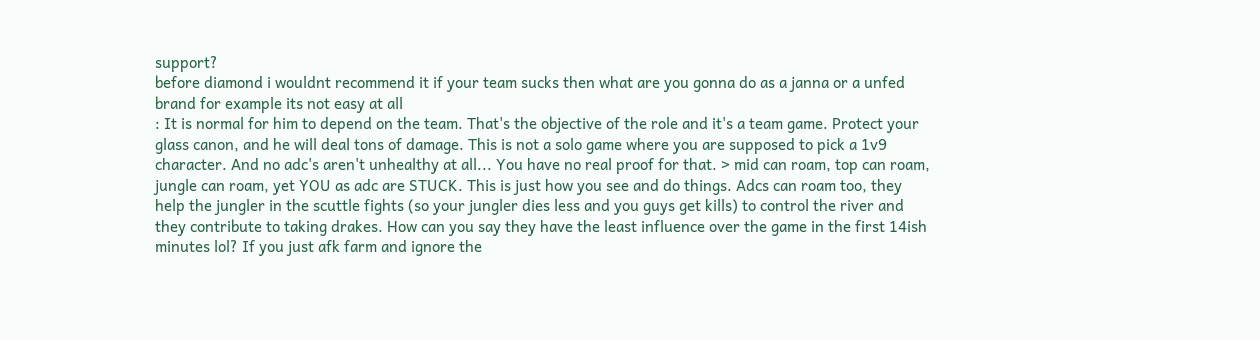support?
before diamond i wouldnt recommend it if your team sucks then what are you gonna do as a janna or a unfed brand for example its not easy at all
: It is normal for him to depend on the team. That's the objective of the role and it's a team game. Protect your glass canon, and he will deal tons of damage. This is not a solo game where you are supposed to pick a 1v9 character. And no adc's aren't unhealthy at all... You have no real proof for that. > mid can roam, top can roam, jungle can roam, yet YOU as adc are STUCK. This is just how you see and do things. Adcs can roam too, they help the jungler in the scuttle fights (so your jungler dies less and you guys get kills) to control the river and they contribute to taking drakes. How can you say they have the least influence over the game in the first 14ish minutes lol? If you just afk farm and ignore the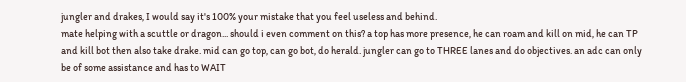jungler and drakes, I would say it's 100% your mistake that you feel useless and behind.
mate helping with a scuttle or dragon... should i even comment on this? a top has more presence, he can roam and kill on mid, he can TP and kill bot then also take drake. mid can go top, can go bot, do herald. jungler can go to THREE lanes and do objectives. an adc can only be of some assistance and has to WAIT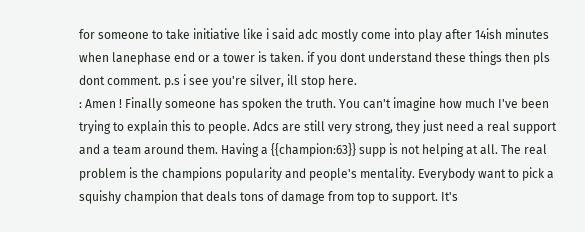for someone to take initiative like i said adc mostly come into play after 14ish minutes when lanephase end or a tower is taken. if you dont understand these things then pls dont comment. p.s i see you're silver, ill stop here.
: Amen ! Finally someone has spoken the truth. You can't imagine how much I've been trying to explain this to people. Adcs are still very strong, they just need a real support and a team around them. Having a {{champion:63}} supp is not helping at all. The real problem is the champions popularity and people's mentality. Everybody want to pick a squishy champion that deals tons of damage from top to support. It's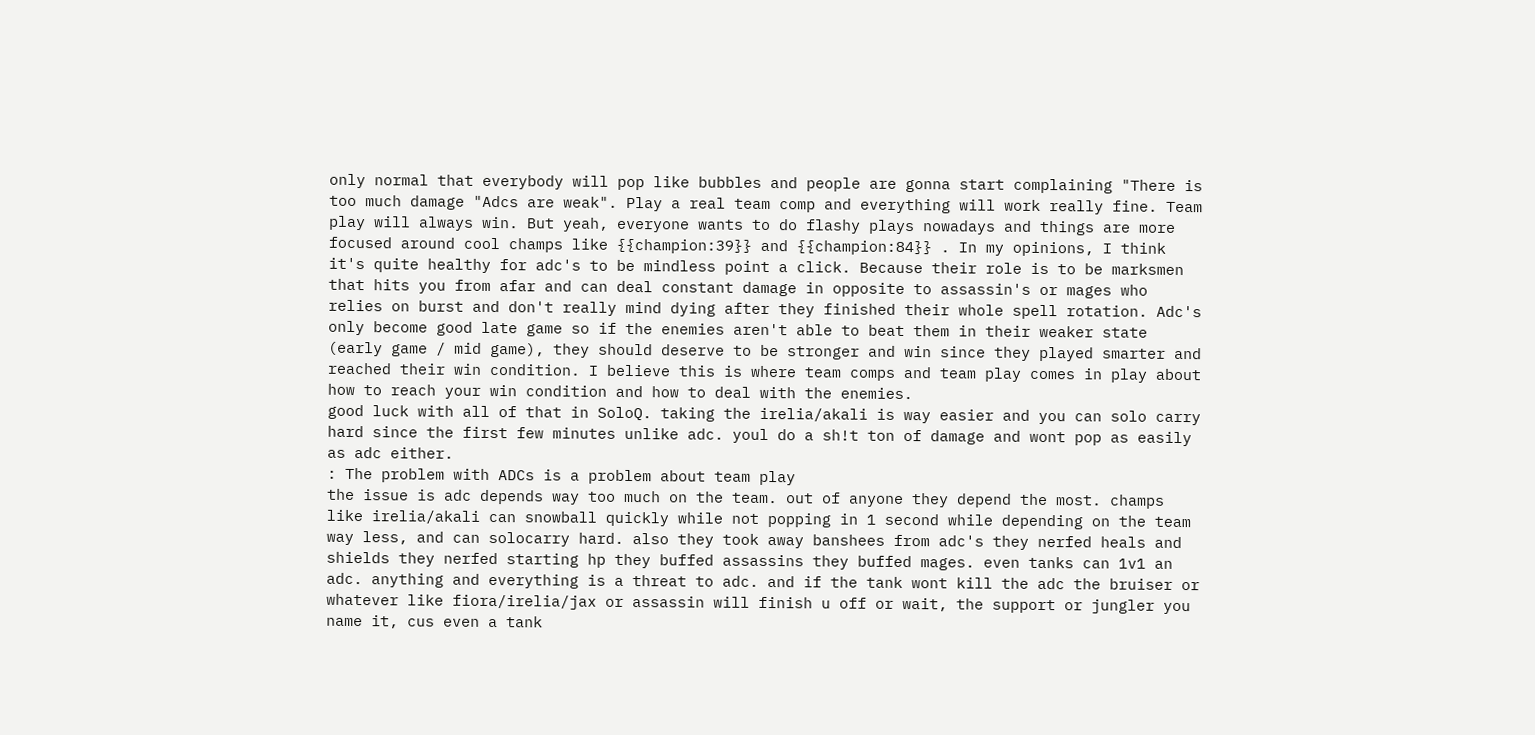only normal that everybody will pop like bubbles and people are gonna start complaining "There is too much damage "Adcs are weak". Play a real team comp and everything will work really fine. Team play will always win. But yeah, everyone wants to do flashy plays nowadays and things are more focused around cool champs like {{champion:39}} and {{champion:84}} . In my opinions, I think it's quite healthy for adc's to be mindless point a click. Because their role is to be marksmen that hits you from afar and can deal constant damage in opposite to assassin's or mages who relies on burst and don't really mind dying after they finished their whole spell rotation. Adc's only become good late game so if the enemies aren't able to beat them in their weaker state (early game / mid game), they should deserve to be stronger and win since they played smarter and reached their win condition. I believe this is where team comps and team play comes in play about how to reach your win condition and how to deal with the enemies.
good luck with all of that in SoloQ. taking the irelia/akali is way easier and you can solo carry hard since the first few minutes unlike adc. youl do a sh!t ton of damage and wont pop as easily as adc either.
: The problem with ADCs is a problem about team play
the issue is adc depends way too much on the team. out of anyone they depend the most. champs like irelia/akali can snowball quickly while not popping in 1 second while depending on the team way less, and can solocarry hard. also they took away banshees from adc's they nerfed heals and shields they nerfed starting hp they buffed assassins they buffed mages. even tanks can 1v1 an adc. anything and everything is a threat to adc. and if the tank wont kill the adc the bruiser or whatever like fiora/irelia/jax or assassin will finish u off or wait, the support or jungler you name it, cus even a tank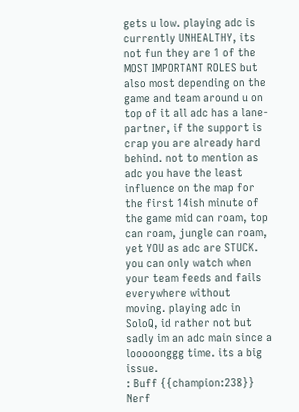gets u low. playing adc is currently UNHEALTHY, its not fun they are 1 of the MOST IMPORTANT ROLES but also most depending on the game and team around u on top of it all adc has a lane-partner, if the support is crap you are already hard behind. not to mention as adc you have the least influence on the map for the first 14ish minute of the game mid can roam, top can roam, jungle can roam, yet YOU as adc are STUCK. you can only watch when your team feeds and fails everywhere without moving. playing adc in SoloQ, id rather not but sadly im an adc main since a looooonggg time. its a big issue.
: Buff {{champion:238}} Nerf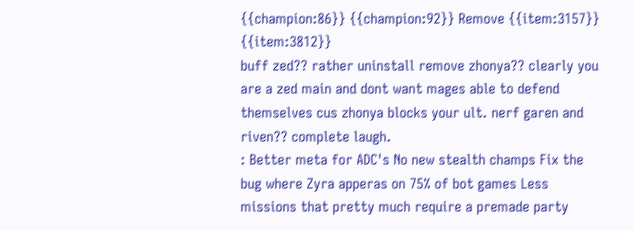{{champion:86}} {{champion:92}} Remove {{item:3157}} {{item:3812}}
buff zed?? rather uninstall remove zhonya?? clearly you are a zed main and dont want mages able to defend themselves cus zhonya blocks your ult. nerf garen and riven?? complete laugh.
: Better meta for ADC's No new stealth champs Fix the bug where Zyra apperas on 75% of bot games Less missions that pretty much require a premade party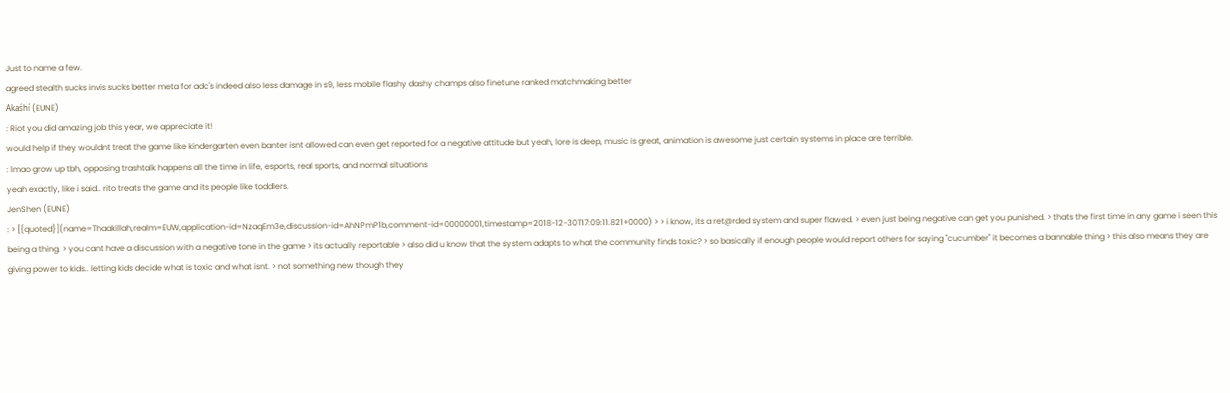Just to name a few.
agreed stealth sucks invis sucks better meta for adc's indeed also less damage in s9, less mobile flashy dashy champs also finetune ranked matchmaking better
Akaśhí (EUNE)
: Riot you did amazing job this year, we appreciate it!
would help if they wouldnt treat the game like kindergarten even banter isnt allowed can even get reported for a negative attitude but yeah, lore is deep, music is great, animation is awesome just certain systems in place are terrible.
: lmao grow up tbh, opposing trashtalk happens all the time in life, esports, real sports, and normal situations
yeah exactly, like i said.. rito treats the game and its people like toddlers.
JenShen (EUNE)
: > [{quoted}](name=Thaakillah,realm=EUW,application-id=NzaqEm3e,discussion-id=AhNPmP1b,comment-id=00000001,timestamp=2018-12-30T17:09:11.821+0000) > > i know, its a ret@rded system and super flawed. > even just being negative can get you punished. > thats the first time in any game i seen this being a thing. > you cant have a discussion with a negative tone in the game > its actually reportable > also did u know that the system adapts to what the community finds toxic? > so basically if enough people would report others for saying ''cucumber'' it becomes a bannable thing > this also means they are giving power to kids.. letting kids decide what is toxic and what isnt. > not something new though they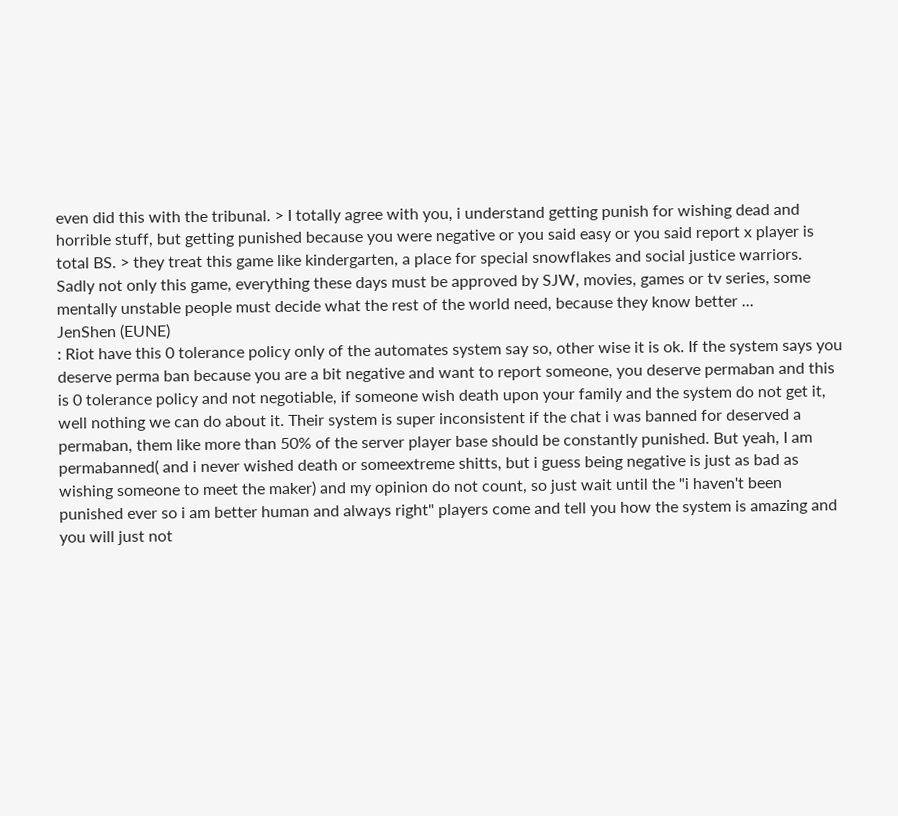even did this with the tribunal. > I totally agree with you, i understand getting punish for wishing dead and horrible stuff, but getting punished because you were negative or you said easy or you said report x player is total BS. > they treat this game like kindergarten, a place for special snowflakes and social justice warriors. Sadly not only this game, everything these days must be approved by SJW, movies, games or tv series, some mentally unstable people must decide what the rest of the world need, because they know better ...
JenShen (EUNE)
: Riot have this 0 tolerance policy only of the automates system say so, other wise it is ok. If the system says you deserve perma ban because you are a bit negative and want to report someone, you deserve permaban and this is 0 tolerance policy and not negotiable, if someone wish death upon your family and the system do not get it, well nothing we can do about it. Their system is super inconsistent if the chat i was banned for deserved a permaban, them like more than 50% of the server player base should be constantly punished. But yeah, I am permabanned( and i never wished death or someextreme shitts, but i guess being negative is just as bad as wishing someone to meet the maker) and my opinion do not count, so just wait until the "i haven't been punished ever so i am better human and always right" players come and tell you how the system is amazing and you will just not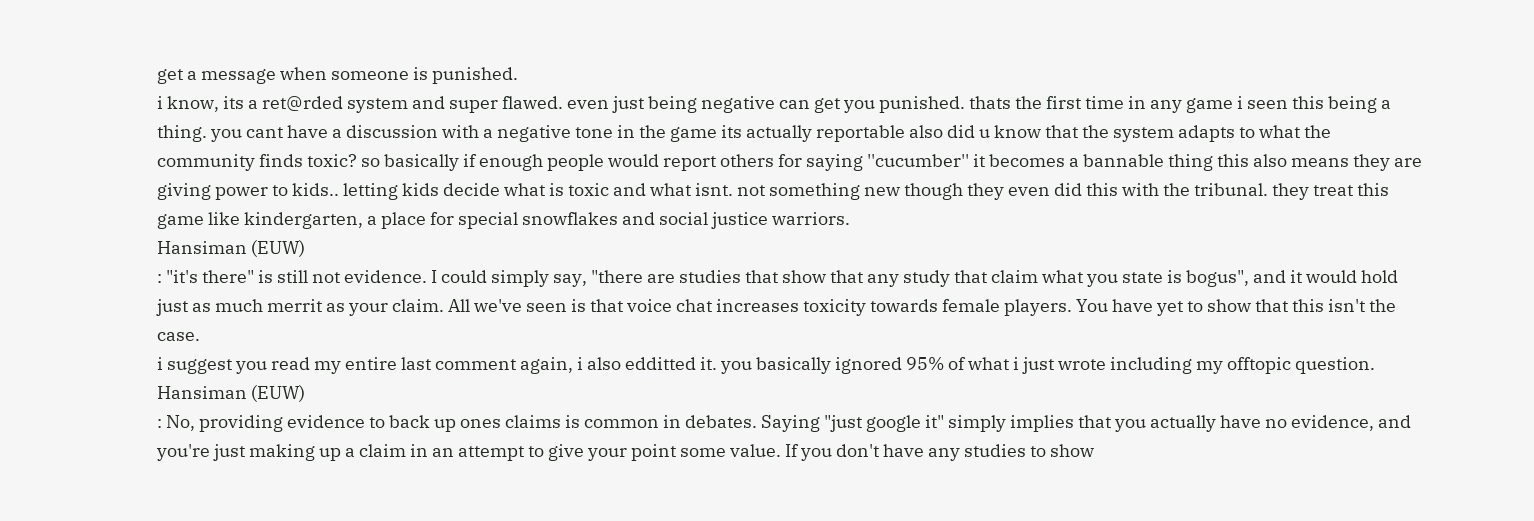get a message when someone is punished.
i know, its a ret@rded system and super flawed. even just being negative can get you punished. thats the first time in any game i seen this being a thing. you cant have a discussion with a negative tone in the game its actually reportable also did u know that the system adapts to what the community finds toxic? so basically if enough people would report others for saying ''cucumber'' it becomes a bannable thing this also means they are giving power to kids.. letting kids decide what is toxic and what isnt. not something new though they even did this with the tribunal. they treat this game like kindergarten, a place for special snowflakes and social justice warriors.
Hansiman (EUW)
: "it's there" is still not evidence. I could simply say, "there are studies that show that any study that claim what you state is bogus", and it would hold just as much merrit as your claim. All we've seen is that voice chat increases toxicity towards female players. You have yet to show that this isn't the case.
i suggest you read my entire last comment again, i also edditted it. you basically ignored 95% of what i just wrote including my offtopic question.
Hansiman (EUW)
: No, providing evidence to back up ones claims is common in debates. Saying "just google it" simply implies that you actually have no evidence, and you're just making up a claim in an attempt to give your point some value. If you don't have any studies to show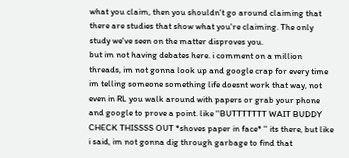what you claim, then you shouldn't go around claiming that there are studies that show what you're claiming. The only study we've seen on the matter disproves you.
but im not having debates here. i comment on a million threads, im not gonna look up and google crap for every time im telling someone something life doesnt work that way, not even in RL you walk around with papers or grab your phone and google to prove a point. like ''BUTTTTTTT WAIT BUDDY CHECK THISSSS OUT *shoves paper in face* '' its there, but like i said, im not gonna dig through garbage to find that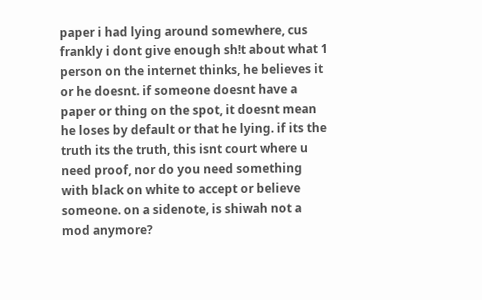paper i had lying around somewhere, cus frankly i dont give enough sh!t about what 1 person on the internet thinks, he believes it or he doesnt. if someone doesnt have a paper or thing on the spot, it doesnt mean he loses by default or that he lying. if its the truth its the truth, this isnt court where u need proof, nor do you need something with black on white to accept or believe someone. on a sidenote, is shiwah not a mod anymore?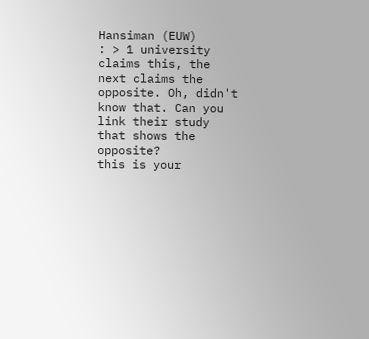Hansiman (EUW)
: > 1 university claims this, the next claims the opposite. Oh, didn't know that. Can you link their study that shows the opposite?
this is your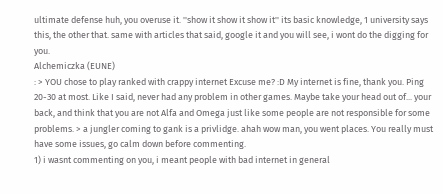ultimate defense huh, you overuse it. ''show it show it show it'' its basic knowledge, 1 university says this, the other that. same with articles that said, google it and you will see, i wont do the digging for you.
Alchemiczka (EUNE)
: > YOU chose to play ranked with crappy internet Excuse me? :D My internet is fine, thank you. Ping 20-30 at most. Like I said, never had any problem in other games. Maybe take your head out of... your back, and think that you are not Alfa and Omega just like some people are not responsible for some problems. > a jungler coming to gank is a privlidge. ahah wow man, you went places. You really must have some issues, go calm down before commenting.
1) i wasnt commenting on you, i meant people with bad internet in general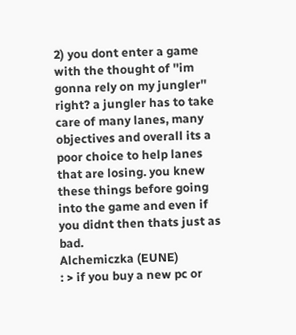2) you dont enter a game with the thought of ''im gonna rely on my jungler'' right? a jungler has to take care of many lanes, many objectives and overall its a poor choice to help lanes that are losing. you knew these things before going into the game and even if you didnt then thats just as bad.
Alchemiczka (EUNE)
: > if you buy a new pc or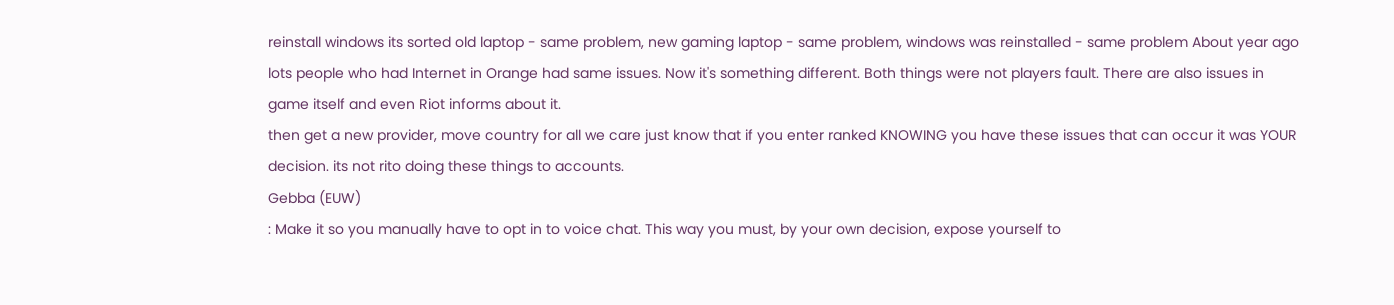reinstall windows its sorted old laptop - same problem, new gaming laptop - same problem, windows was reinstalled - same problem About year ago lots people who had Internet in Orange had same issues. Now it's something different. Both things were not players fault. There are also issues in game itself and even Riot informs about it.
then get a new provider, move country for all we care just know that if you enter ranked KNOWING you have these issues that can occur it was YOUR decision. its not rito doing these things to accounts.
Gebba (EUW)
: Make it so you manually have to opt in to voice chat. This way you must, by your own decision, expose yourself to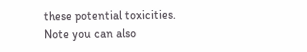these potential toxicities. Note you can also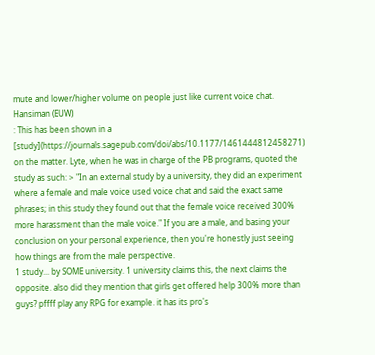mute and lower/higher volume on people just like current voice chat.
Hansiman (EUW)
: This has been shown in a [study](https://journals.sagepub.com/doi/abs/10.1177/1461444812458271) on the matter. Lyte, when he was in charge of the PB programs, quoted the study as such: > "In an external study by a university, they did an experiment where a female and male voice used voice chat and said the exact same phrases; in this study they found out that the female voice received 300% more harassment than the male voice." If you are a male, and basing your conclusion on your personal experience, then you're honestly just seeing how things are from the male perspective.
1 study... by SOME university. 1 university claims this, the next claims the opposite. also did they mention that girls get offered help 300% more than guys? pffff play any RPG for example. it has its pro's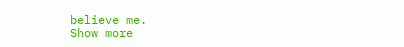believe me.
Show more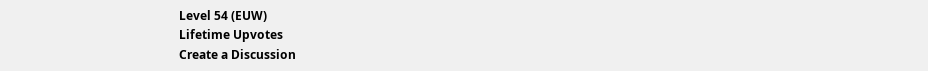Level 54 (EUW)
Lifetime Upvotes
Create a Discussion